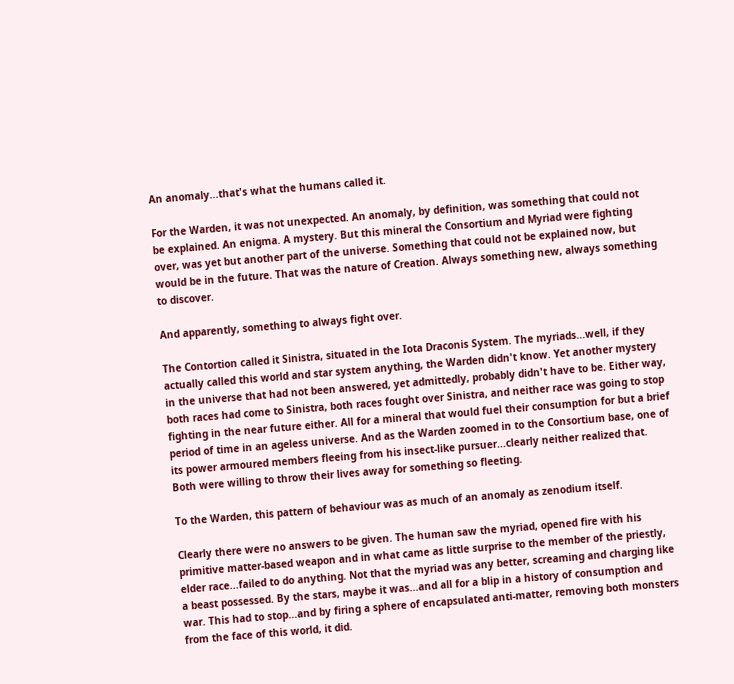An anomaly...that's what the humans called it.

For the Warden, it was not unexpected. An anomaly, by definition, was something that could not be explained. An enigma. A mystery. But this mineral the Consortium and Myriad were fighting over, was yet but another part of the universe. Something that could not be explained now, but would be in the future. That was the nature of Creation. Always something new, always something to discover.

And apparently, something to always fight over.

The Contortion called it Sinistra, situated in the Iota Draconis System. The myriads...well, if they actually called this world and star system anything, the Warden didn't know. Yet another mystery in the universe that had not been answered, yet admittedly, probably didn't have to be. Either way, both races had come to Sinistra, both races fought over Sinistra, and neither race was going to stop fighting in the near future either. All for a mineral that would fuel their consumption for but a brief period of time in an ageless universe. And as the Warden zoomed in to the Consortium base, one of its power armoured members fleeing from his insect-like pursuer...clearly neither realized that. Both were willing to throw their lives away for something so fleeting.

To the Warden, this pattern of behaviour was as much of an anomaly as zenodium itself.

Clearly there were no answers to be given. The human saw the myriad, opened fire with his primitive matter-based weapon and in what came as little surprise to the member of the priestly, elder race...failed to do anything. Not that the myriad was any better, screaming and charging like a beast possessed. By the stars, maybe it was...and all for a blip in a history of consumption and war. This had to stop...and by firing a sphere of encapsulated anti-matter, removing both monsters from the face of this world, it did.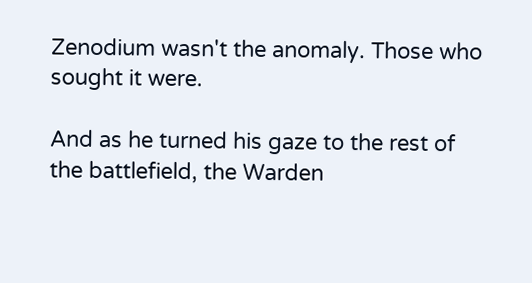Zenodium wasn't the anomaly. Those who sought it were.

And as he turned his gaze to the rest of the battlefield, the Warden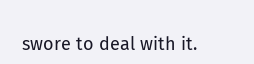swore to deal with it.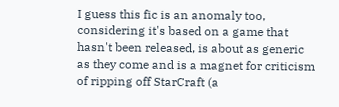I guess this fic is an anomaly too, considering it's based on a game that hasn't been released, is about as generic as they come and is a magnet for criticism of ripping off StarCraft (a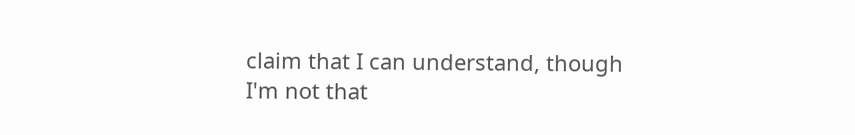claim that I can understand, though I'm not that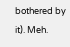bothered by it). Meh.